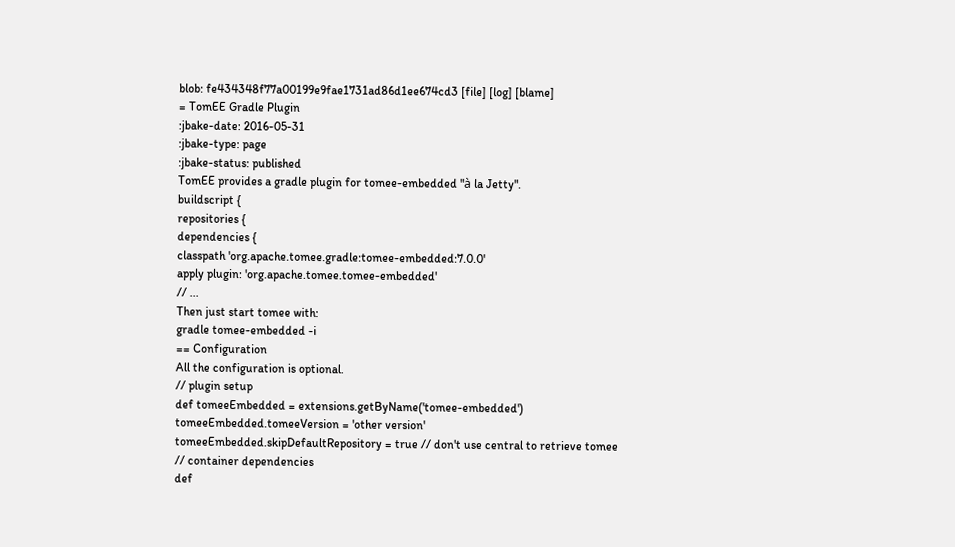blob: fe434348f77a00199e9fae1731ad86d1ee674cd3 [file] [log] [blame]
= TomEE Gradle Plugin
:jbake-date: 2016-05-31
:jbake-type: page
:jbake-status: published
TomEE provides a gradle plugin for tomee-embedded "à la Jetty".
buildscript {
repositories {
dependencies {
classpath 'org.apache.tomee.gradle:tomee-embedded:7.0.0'
apply plugin: 'org.apache.tomee.tomee-embedded'
// ...
Then just start tomee with:
gradle tomee-embedded -i
== Configuration
All the configuration is optional.
// plugin setup
def tomeeEmbedded = extensions.getByName('tomee-embedded')
tomeeEmbedded.tomeeVersion = 'other version'
tomeeEmbedded.skipDefaultRepository = true // don't use central to retrieve tomee
// container dependencies
def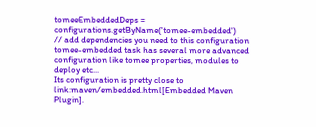tomeeEmbeddedDeps = configurations.getByName('tomee-embedded')
// add dependencies you need to this configuration
tomee-embedded task has several more advanced configuration like tomee properties, modules to deploy etc...
Its configuration is pretty close to link:maven/embedded.html[Embedded Maven Plugin].